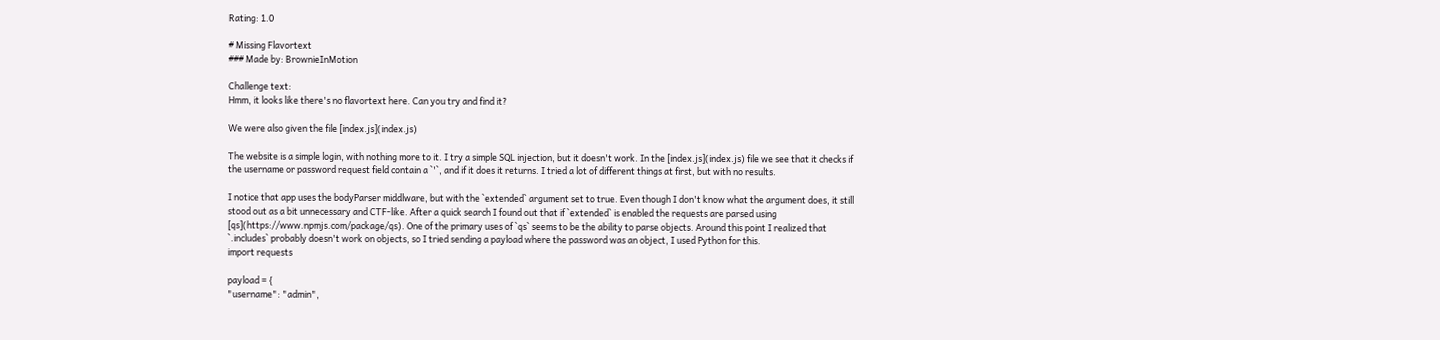Rating: 1.0

# Missing Flavortext
### Made by: BrownieInMotion

Challenge text:
Hmm, it looks like there's no flavortext here. Can you try and find it?

We were also given the file [index.js](index.js)

The website is a simple login, with nothing more to it. I try a simple SQL injection, but it doesn't work. In the [index.js](index.js) file we see that it checks if the username or password request field contain a `'`, and if it does it returns. I tried a lot of different things at first, but with no results.

I notice that app uses the bodyParser middlware, but with the `extended` argument set to true. Even though I don't know what the argument does, it still stood out as a bit unnecessary and CTF-like. After a quick search I found out that if `extended` is enabled the requests are parsed using [qs](https://www.npmjs.com/package/qs). One of the primary uses of `qs` seems to be the ability to parse objects. Around this point I realized that `.includes` probably doesn't work on objects, so I tried sending a payload where the password was an object, I used Python for this.
import requests

payload = {
"username": "admin",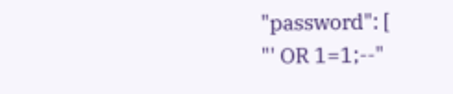"password": [
"' OR 1=1;--"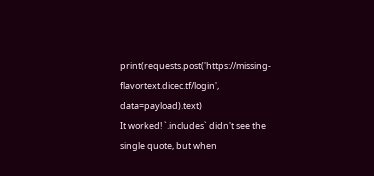print(requests.post('https://missing-flavortext.dicec.tf/login', data=payload).text)
It worked! `.includes` didn't see the single quote, but when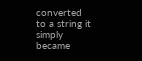converted to a string it simply became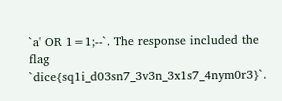`a' OR 1=1;--`. The response included the flag `dice{sq1i_d03sn7_3v3n_3x1s7_4nym0r3}`.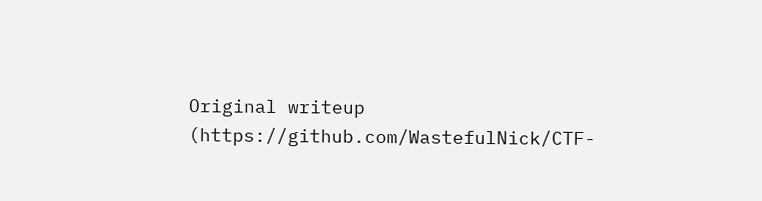Original writeup (https://github.com/WastefulNick/CTF-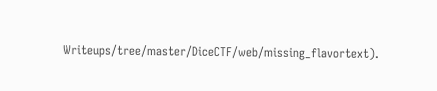Writeups/tree/master/DiceCTF/web/missing_flavortext).